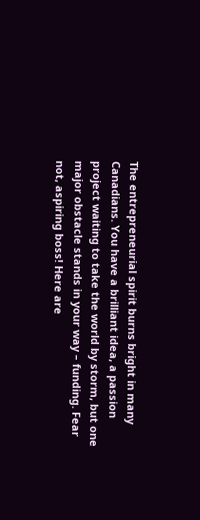The entrepreneurial spirit burns bright in many Canadians. You have a brilliant idea, a passion project waiting to take the world by storm, but one major obstacle stands in your way – funding. Fear not, aspiring boss! Here are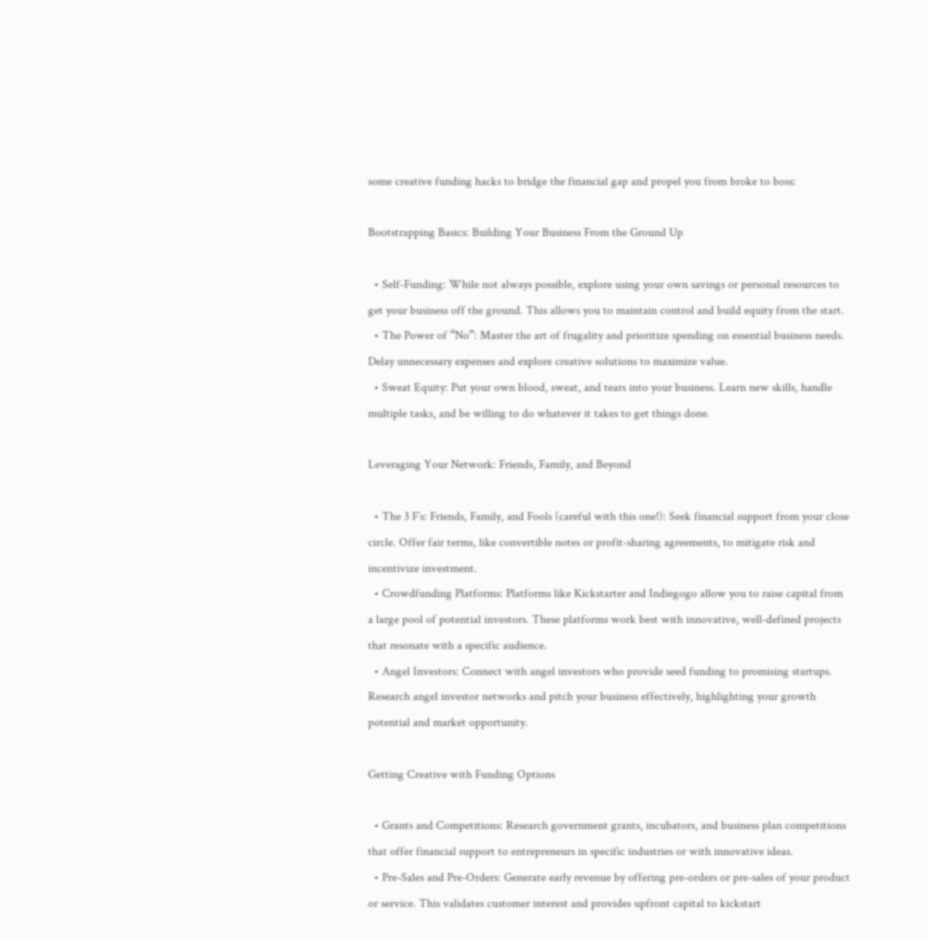some creative funding hacks to bridge the financial gap and propel you from broke to boss:

Bootstrapping Basics: Building Your Business From the Ground Up

  • Self-Funding: While not always possible, explore using your own savings or personal resources to get your business off the ground. This allows you to maintain control and build equity from the start.
  • The Power of “No”: Master the art of frugality and prioritize spending on essential business needs. Delay unnecessary expenses and explore creative solutions to maximize value.
  • Sweat Equity: Put your own blood, sweat, and tears into your business. Learn new skills, handle multiple tasks, and be willing to do whatever it takes to get things done.

Leveraging Your Network: Friends, Family, and Beyond

  • The 3 F’s: Friends, Family, and Fools (careful with this one!): Seek financial support from your close circle. Offer fair terms, like convertible notes or profit-sharing agreements, to mitigate risk and incentivize investment.
  • Crowdfunding Platforms: Platforms like Kickstarter and Indiegogo allow you to raise capital from a large pool of potential investors. These platforms work best with innovative, well-defined projects that resonate with a specific audience.
  • Angel Investors: Connect with angel investors who provide seed funding to promising startups. Research angel investor networks and pitch your business effectively, highlighting your growth potential and market opportunity.

Getting Creative with Funding Options

  • Grants and Competitions: Research government grants, incubators, and business plan competitions that offer financial support to entrepreneurs in specific industries or with innovative ideas.
  • Pre-Sales and Pre-Orders: Generate early revenue by offering pre-orders or pre-sales of your product or service. This validates customer interest and provides upfront capital to kickstart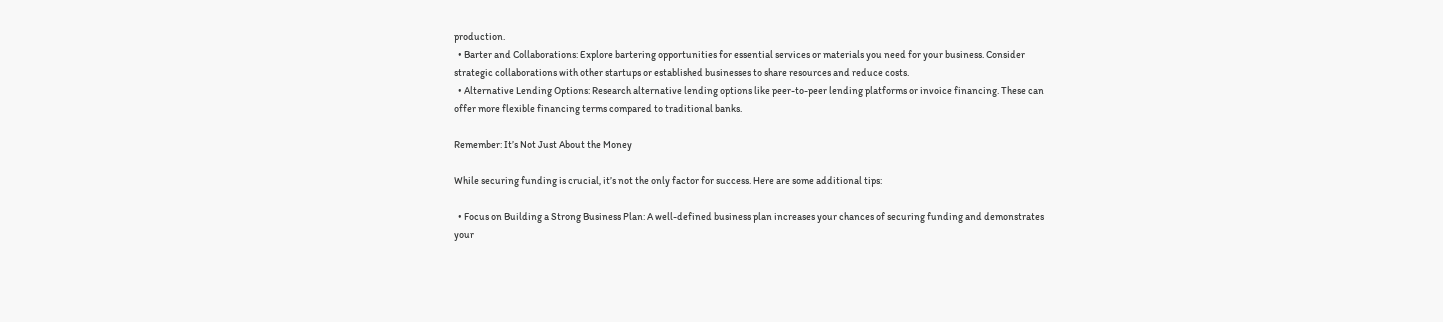production.
  • Barter and Collaborations: Explore bartering opportunities for essential services or materials you need for your business. Consider strategic collaborations with other startups or established businesses to share resources and reduce costs.
  • Alternative Lending Options: Research alternative lending options like peer-to-peer lending platforms or invoice financing. These can offer more flexible financing terms compared to traditional banks.

Remember: It’s Not Just About the Money

While securing funding is crucial, it’s not the only factor for success. Here are some additional tips:

  • Focus on Building a Strong Business Plan: A well-defined business plan increases your chances of securing funding and demonstrates your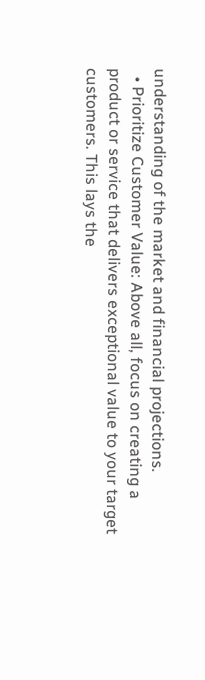understanding of the market and financial projections.
  • Prioritize Customer Value: Above all, focus on creating a product or service that delivers exceptional value to your target customers. This lays the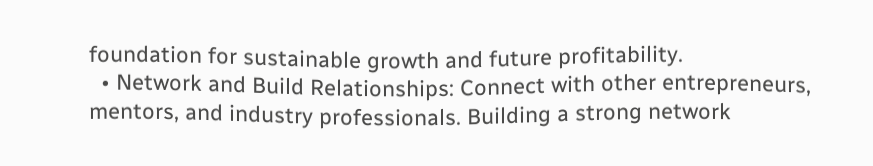foundation for sustainable growth and future profitability.
  • Network and Build Relationships: Connect with other entrepreneurs, mentors, and industry professionals. Building a strong network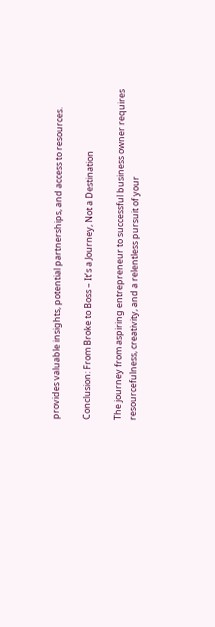provides valuable insights, potential partnerships, and access to resources.

Conclusion: From Broke to Boss – It’s a Journey, Not a Destination

The journey from aspiring entrepreneur to successful business owner requires resourcefulness, creativity, and a relentless pursuit of your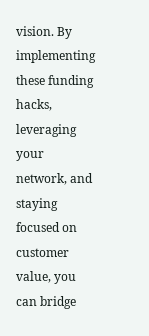vision. By implementing these funding hacks, leveraging your network, and staying focused on customer value, you can bridge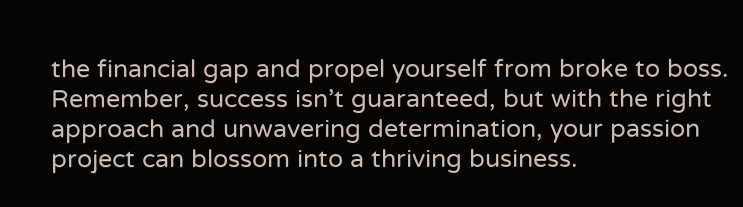the financial gap and propel yourself from broke to boss. Remember, success isn’t guaranteed, but with the right approach and unwavering determination, your passion project can blossom into a thriving business.